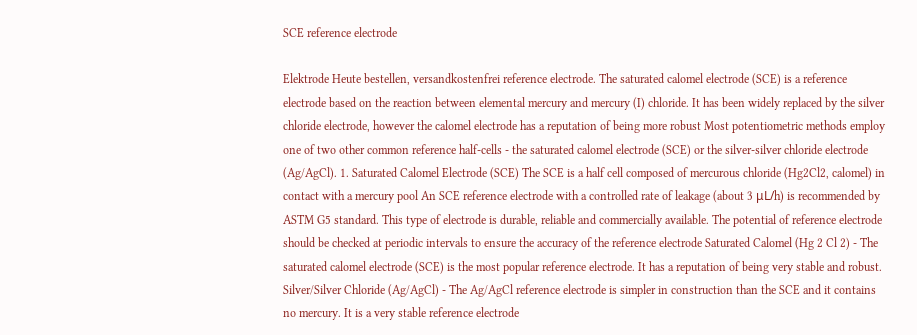SCE reference electrode

Elektrode Heute bestellen, versandkostenfrei reference electrode. The saturated calomel electrode (SCE) is a reference electrode based on the reaction between elemental mercury and mercury (I) chloride. It has been widely replaced by the silver chloride electrode, however the calomel electrode has a reputation of being more robust Most potentiometric methods employ one of two other common reference half-cells - the saturated calomel electrode (SCE) or the silver-silver chloride electrode (Ag/AgCl). 1. Saturated Calomel Electrode (SCE) The SCE is a half cell composed of mercurous chloride (Hg2Cl2, calomel) in contact with a mercury pool An SCE reference electrode with a controlled rate of leakage (about 3 μL/h) is recommended by ASTM G5 standard. This type of electrode is durable, reliable and commercially available. The potential of reference electrode should be checked at periodic intervals to ensure the accuracy of the reference electrode Saturated Calomel (Hg 2 Cl 2) - The saturated calomel electrode (SCE) is the most popular reference electrode. It has a reputation of being very stable and robust. Silver/Silver Chloride (Ag/AgCl) - The Ag/AgCl reference electrode is simpler in construction than the SCE and it contains no mercury. It is a very stable reference electrode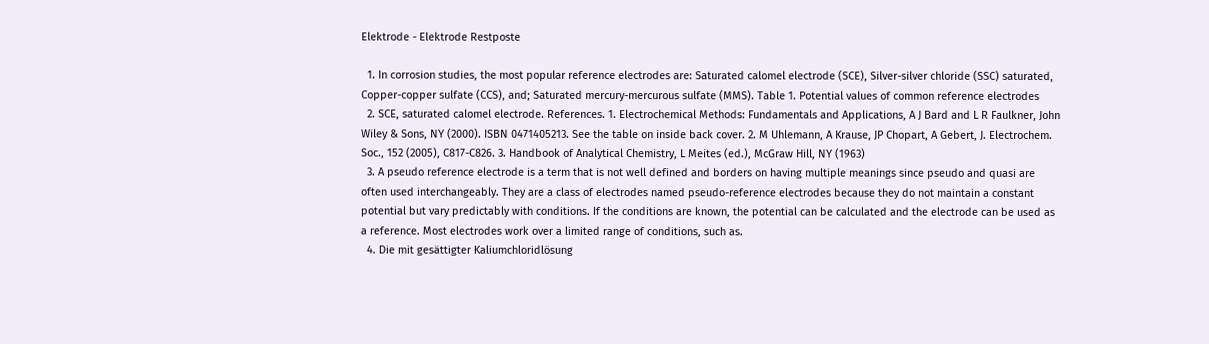Elektrode - Elektrode Restposte

  1. In corrosion studies, the most popular reference electrodes are: Saturated calomel electrode (SCE), Silver-silver chloride (SSC) saturated, Copper-copper sulfate (CCS), and; Saturated mercury-mercurous sulfate (MMS). Table 1. Potential values of common reference electrodes
  2. SCE, saturated calomel electrode. References. 1. Electrochemical Methods: Fundamentals and Applications, A J Bard and L R Faulkner, John Wiley & Sons, NY (2000). ISBN 0471405213. See the table on inside back cover. 2. M Uhlemann, A Krause, JP Chopart, A Gebert, J. Electrochem. Soc., 152 (2005), C817-C826. 3. Handbook of Analytical Chemistry, L Meites (ed.), McGraw Hill, NY (1963)
  3. A pseudo reference electrode is a term that is not well defined and borders on having multiple meanings since pseudo and quasi are often used interchangeably. They are a class of electrodes named pseudo-reference electrodes because they do not maintain a constant potential but vary predictably with conditions. If the conditions are known, the potential can be calculated and the electrode can be used as a reference. Most electrodes work over a limited range of conditions, such as.
  4. Die mit gesättigter Kaliumchloridlösung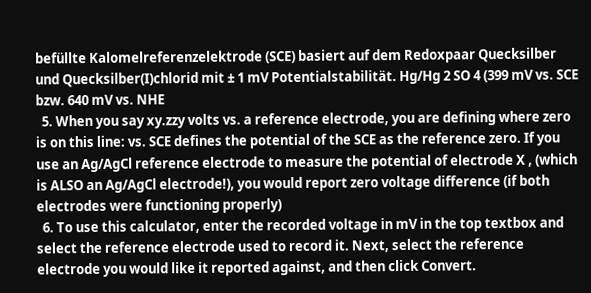befüllte Kalomelreferenzelektrode (SCE) basiert auf dem Redoxpaar Quecksilber und Quecksilber(I)chlorid mit ± 1 mV Potentialstabilität. Hg/Hg 2 SO 4 (399 mV vs. SCE bzw. 640 mV vs. NHE
  5. When you say xy.zzy volts vs. a reference electrode, you are defining where zero is on this line: vs. SCE defines the potential of the SCE as the reference zero. If you use an Ag/AgCl reference electrode to measure the potential of electrode X , (which is ALSO an Ag/AgCl electrode!), you would report zero voltage difference (if both electrodes were functioning properly)
  6. To use this calculator, enter the recorded voltage in mV in the top textbox and select the reference electrode used to record it. Next, select the reference electrode you would like it reported against, and then click Convert.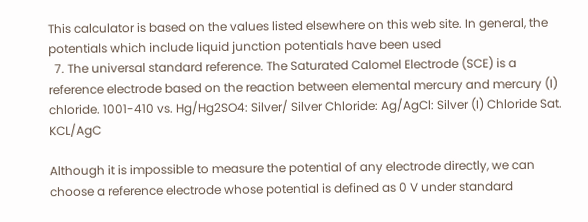This calculator is based on the values listed elsewhere on this web site. In general, the potentials which include liquid junction potentials have been used
  7. The universal standard reference. The Saturated Calomel Electrode (SCE) is a reference electrode based on the reaction between elemental mercury and mercury (I) chloride. 1001-410 vs. Hg/Hg2SO4: Silver/ Silver Chloride: Ag/AgCl: Silver (I) Chloride Sat. KCL/AgC

Although it is impossible to measure the potential of any electrode directly, we can choose a reference electrode whose potential is defined as 0 V under standard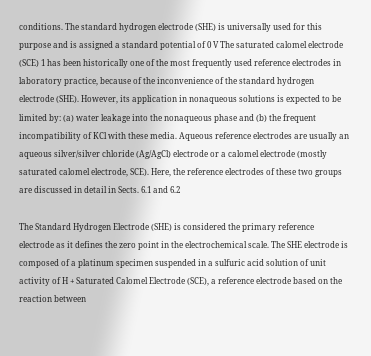conditions. The standard hydrogen electrode (SHE) is universally used for this purpose and is assigned a standard potential of 0 V The saturated calomel electrode (SCE) 1 has been historically one of the most frequently used reference electrodes in laboratory practice, because of the inconvenience of the standard hydrogen electrode (SHE). However, its application in nonaqueous solutions is expected to be limited by: (a) water leakage into the nonaqueous phase and (b) the frequent incompatibility of KCl with these media. Aqueous reference electrodes are usually an aqueous silver/silver chloride (Ag/AgCl) electrode or a calomel electrode (mostly saturated calomel electrode, SCE). Here, the reference electrodes of these two groups are discussed in detail in Sects. 6.1 and 6.2

The Standard Hydrogen Electrode (SHE) is considered the primary reference electrode as it defines the zero point in the electrochemical scale. The SHE electrode is composed of a platinum specimen suspended in a sulfuric acid solution of unit activity of H + Saturated Calomel Electrode (SCE), a reference electrode based on the reaction between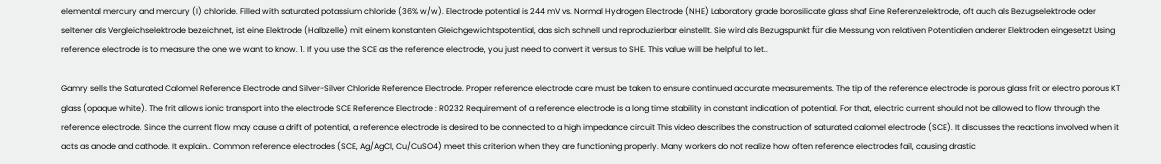elemental mercury and mercury (I) chloride. Filled with saturated potassium chloride (36% w/w). Electrode potential is 244 mV vs. Normal Hydrogen Electrode (NHE) Laboratory grade borosilicate glass shaf Eine Referenzelektrode, oft auch als Bezugselektrode oder seltener als Vergleichselektrode bezeichnet, ist eine Elektrode (Halbzelle) mit einem konstanten Gleichgewichtspotential, das sich schnell und reproduzierbar einstellt. Sie wird als Bezugspunkt für die Messung von relativen Potentialen anderer Elektroden eingesetzt Using reference electrode is to measure the one we want to know. 1. If you use the SCE as the reference electrode, you just need to convert it versus to SHE. This value will be helpful to let..

Gamry sells the Saturated Calomel Reference Electrode and Silver-Silver Chloride Reference Electrode. Proper reference electrode care must be taken to ensure continued accurate measurements. The tip of the reference electrode is porous glass frit or electro porous KT glass (opaque white). The frit allows ionic transport into the electrode SCE Reference Electrode : R0232 Requirement of a reference electrode is a long time stability in constant indication of potential. For that, electric current should not be allowed to flow through the reference electrode. Since the current flow may cause a drift of potential, a reference electrode is desired to be connected to a high impedance circuit This video describes the construction of saturated calomel electrode (SCE). It discusses the reactions involved when it acts as anode and cathode. It explain.. Common reference electrodes (SCE, Ag/AgCl, Cu/CuSO4) meet this criterion when they are functioning properly. Many workers do not realize how often reference electrodes fail, causing drastic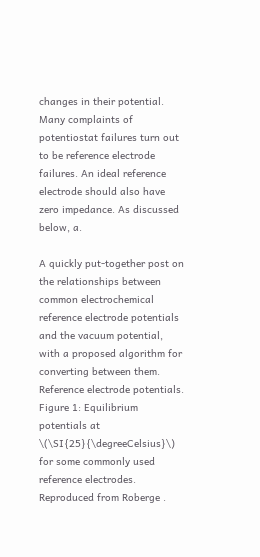changes in their potential. Many complaints of potentiostat failures turn out to be reference electrode failures. An ideal reference electrode should also have zero impedance. As discussed below, a.

A quickly put-together post on the relationships between common electrochemical reference electrode potentials and the vacuum potential, with a proposed algorithm for converting between them. Reference electrode potentials. Figure 1: Equilibrium potentials at \(\SI{25}{\degreeCelsius}\) for some commonly used reference electrodes. Reproduced from Roberge .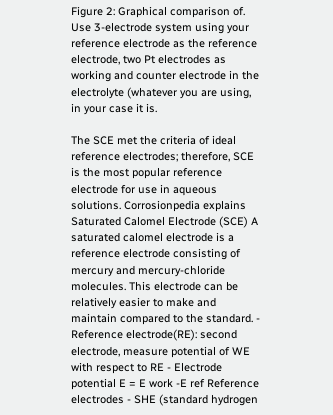Figure 2: Graphical comparison of. Use 3-electrode system using your reference electrode as the reference electrode, two Pt electrodes as working and counter electrode in the electrolyte (whatever you are using, in your case it is.

The SCE met the criteria of ideal reference electrodes; therefore, SCE is the most popular reference electrode for use in aqueous solutions. Corrosionpedia explains Saturated Calomel Electrode (SCE) A saturated calomel electrode is a reference electrode consisting of mercury and mercury-chloride molecules. This electrode can be relatively easier to make and maintain compared to the standard. - Reference electrode(RE): second electrode, measure potential of WE with respect to RE - Electrode potential E = E work -E ref Reference electrodes - SHE (standard hydrogen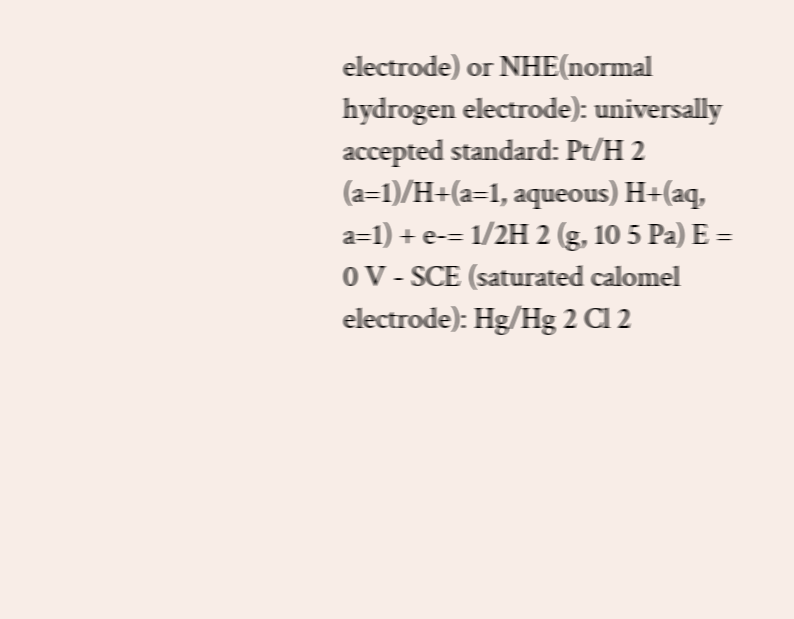electrode) or NHE(normal hydrogen electrode): universally accepted standard: Pt/H 2 (a=1)/H+(a=1, aqueous) H+(aq, a=1) + e-= 1/2H 2 (g, 10 5 Pa) E = 0 V - SCE (saturated calomel electrode): Hg/Hg 2 Cl 2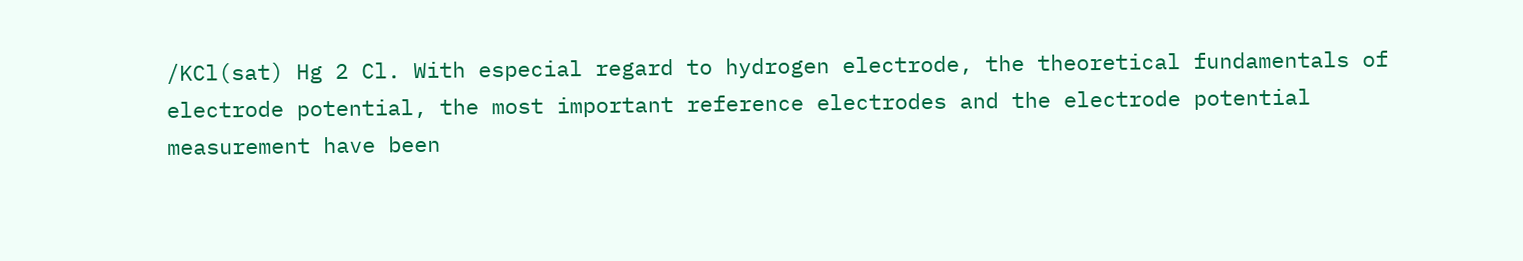/KCl(sat) Hg 2 Cl. With especial regard to hydrogen electrode, the theoretical fundamentals of electrode potential, the most important reference electrodes and the electrode potential measurement have been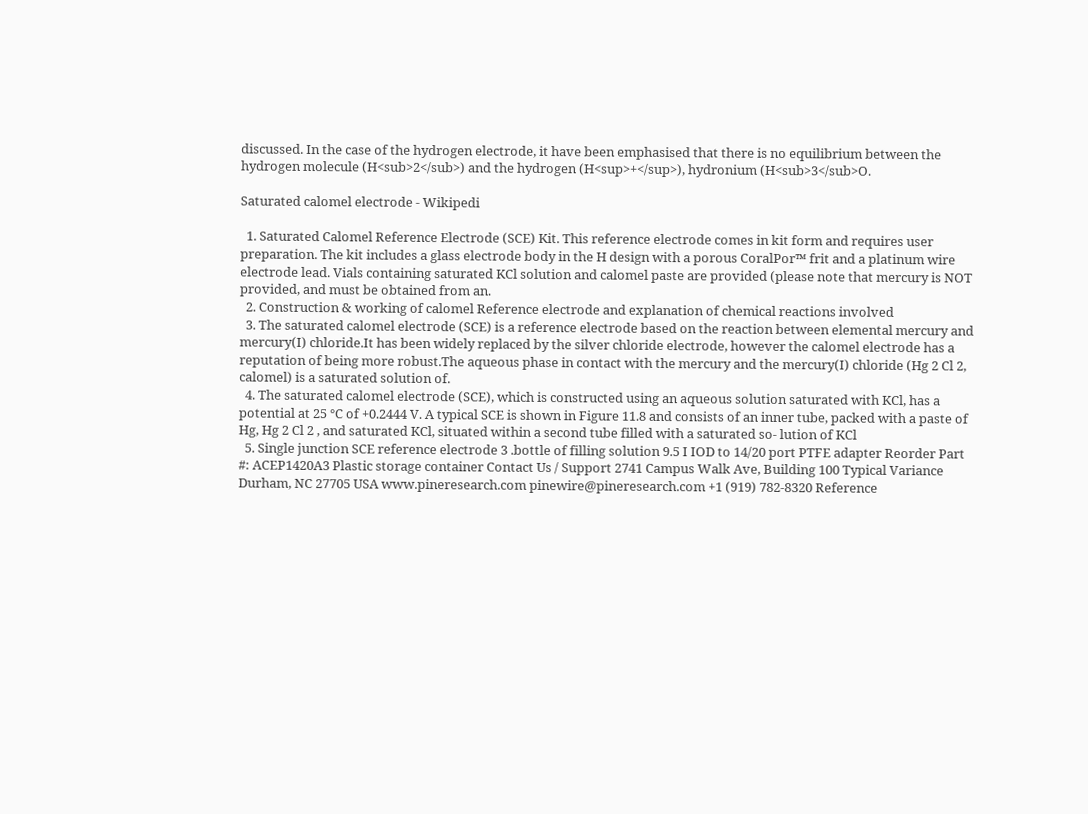discussed. In the case of the hydrogen electrode, it have been emphasised that there is no equilibrium between the hydrogen molecule (H<sub>2</sub>) and the hydrogen (H<sup>+</sup>), hydronium (H<sub>3</sub>O.

Saturated calomel electrode - Wikipedi

  1. Saturated Calomel Reference Electrode (SCE) Kit. This reference electrode comes in kit form and requires user preparation. The kit includes a glass electrode body in the H design with a porous CoralPor™ frit and a platinum wire electrode lead. Vials containing saturated KCl solution and calomel paste are provided (please note that mercury is NOT provided, and must be obtained from an.
  2. Construction & working of calomel Reference electrode and explanation of chemical reactions involved
  3. The saturated calomel electrode (SCE) is a reference electrode based on the reaction between elemental mercury and mercury(I) chloride.It has been widely replaced by the silver chloride electrode, however the calomel electrode has a reputation of being more robust.The aqueous phase in contact with the mercury and the mercury(I) chloride (Hg 2 Cl 2, calomel) is a saturated solution of.
  4. The saturated calomel electrode (SCE), which is constructed using an aqueous solution saturated with KCl, has a potential at 25 °C of +0.2444 V. A typical SCE is shown in Figure 11.8 and consists of an inner tube, packed with a paste of Hg, Hg 2 Cl 2 , and saturated KCl, situated within a second tube filled with a saturated so- lution of KCl
  5. Single junction SCE reference electrode 3 .bottle of filling solution 9.5 I IOD to 14/20 port PTFE adapter Reorder Part #: ACEP1420A3 Plastic storage container Contact Us / Support 2741 Campus Walk Ave, Building 100 Typical Variance Durham, NC 27705 USA www.pineresearch.com pinewire@pineresearch.com +1 (919) 782-8320 Reference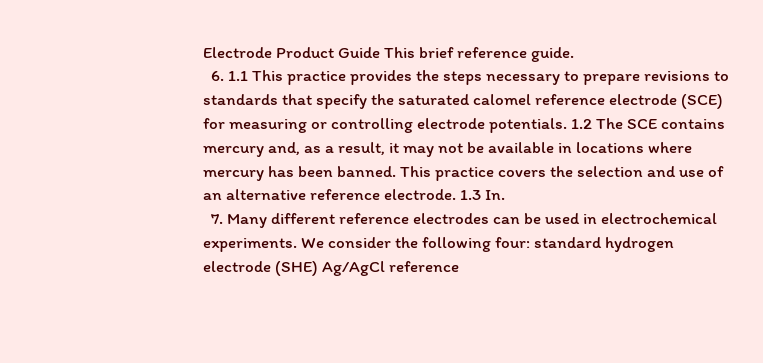Electrode Product Guide This brief reference guide.
  6. 1.1 This practice provides the steps necessary to prepare revisions to standards that specify the saturated calomel reference electrode (SCE) for measuring or controlling electrode potentials. 1.2 The SCE contains mercury and, as a result, it may not be available in locations where mercury has been banned. This practice covers the selection and use of an alternative reference electrode. 1.3 In.
  7. Many different reference electrodes can be used in electrochemical experiments. We consider the following four: standard hydrogen electrode (SHE) Ag/AgCl reference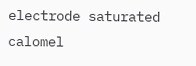electrode saturated calomel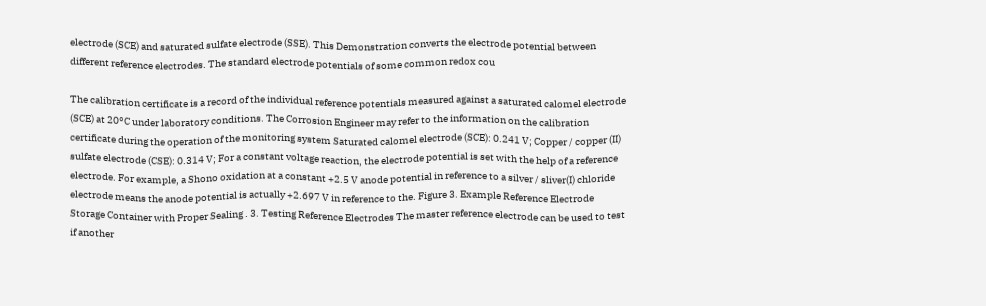electrode (SCE) and saturated sulfate electrode (SSE). This Demonstration converts the electrode potential between different reference electrodes. The standard electrode potentials of some common redox cou

The calibration certificate is a record of the individual reference potentials measured against a saturated calomel electrode (SCE) at 20°C under laboratory conditions. The Corrosion Engineer may refer to the information on the calibration certificate during the operation of the monitoring system Saturated calomel electrode (SCE): 0.241 V; Copper / copper (II) sulfate electrode (CSE): 0.314 V; For a constant voltage reaction, the electrode potential is set with the help of a reference electrode. For example, a Shono oxidation at a constant +2.5 V anode potential in reference to a silver / sliver(I) chloride electrode means the anode potential is actually +2.697 V in reference to the. Figure 3. Example Reference Electrode Storage Container with Proper Sealing . 3. Testing Reference Electrodes The master reference electrode can be used to test if another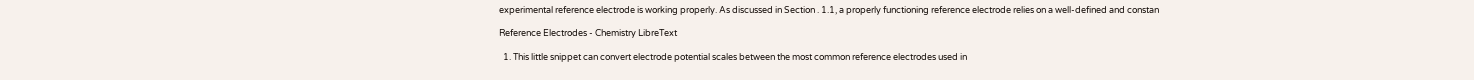experimental reference electrode is working properly. As discussed in Section . 1.1, a properly functioning reference electrode relies on a well-defined and constan

Reference Electrodes - Chemistry LibreText

  1. This little snippet can convert electrode potential scales between the most common reference electrodes used in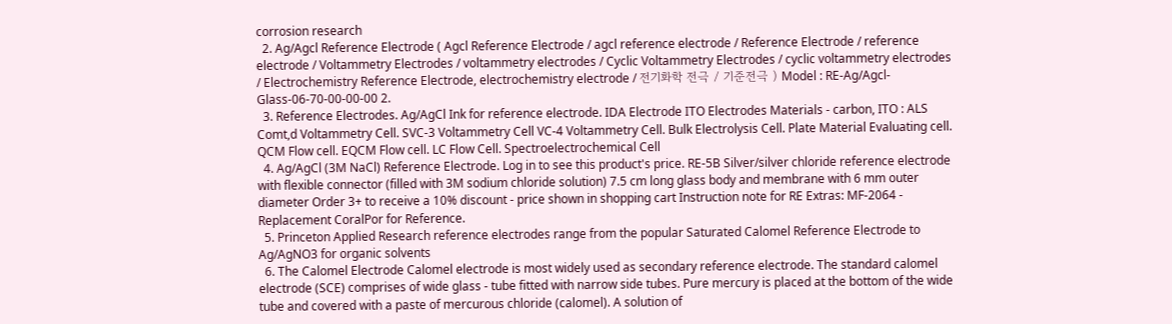corrosion research
  2. Ag/Agcl Reference Electrode ( Agcl Reference Electrode / agcl reference electrode / Reference Electrode / reference electrode / Voltammetry Electrodes / voltammetry electrodes / Cyclic Voltammetry Electrodes / cyclic voltammetry electrodes / Electrochemistry Reference Electrode, electrochemistry electrode / 전기화학 전극 / 기준전극 ) Model : RE-Ag/Agcl-Glass-06-70-00-00-00 2.
  3. Reference Electrodes. Ag/AgCl Ink for reference electrode. IDA Electrode ITO Electrodes Materials - carbon, ITO : ALS Comt,d Voltammetry Cell. SVC-3 Voltammetry Cell VC-4 Voltammetry Cell. Bulk Electrolysis Cell. Plate Material Evaluating cell. QCM Flow cell. EQCM Flow cell. LC Flow Cell. Spectroelectrochemical Cell
  4. Ag/AgCl (3M NaCl) Reference Electrode. Log in to see this product's price. RE-5B Silver/silver chloride reference electrode with flexible connector (filled with 3M sodium chloride solution) 7.5 cm long glass body and membrane with 6 mm outer diameter Order 3+ to receive a 10% discount - price shown in shopping cart Instruction note for RE Extras: MF-2064 - Replacement CoralPor for Reference.
  5. Princeton Applied Research reference electrodes range from the popular Saturated Calomel Reference Electrode to Ag/AgNO3 for organic solvents
  6. The Calomel Electrode Calomel electrode is most widely used as secondary reference electrode. The standard calomel electrode (SCE) comprises of wide glass - tube fitted with narrow side tubes. Pure mercury is placed at the bottom of the wide tube and covered with a paste of mercurous chloride (calomel). A solution of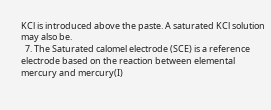KCl is introduced above the paste. A saturated KCl solution may also be.
  7. The Saturated calomel electrode (SCE) is a reference electrode based on the reaction between elemental mercury and mercury(I)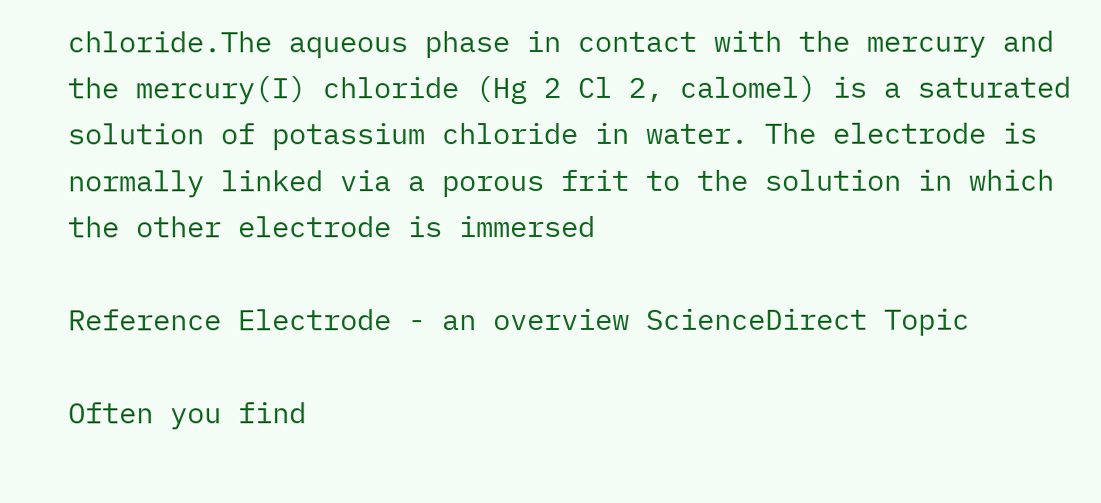chloride.The aqueous phase in contact with the mercury and the mercury(I) chloride (Hg 2 Cl 2, calomel) is a saturated solution of potassium chloride in water. The electrode is normally linked via a porous frit to the solution in which the other electrode is immersed

Reference Electrode - an overview ScienceDirect Topic

Often you find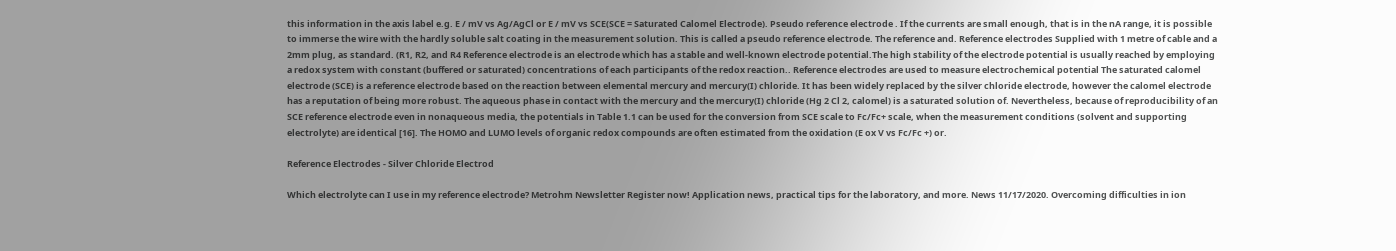this information in the axis label e.g. E / mV vs Ag/AgCl or E / mV vs SCE(SCE = Saturated Calomel Electrode). Pseudo reference electrode . If the currents are small enough, that is in the nA range, it is possible to immerse the wire with the hardly soluble salt coating in the measurement solution. This is called a pseudo reference electrode. The reference and. Reference electrodes Supplied with 1 metre of cable and a 2mm plug, as standard. (R1, R2, and R4 Reference electrode is an electrode which has a stable and well-known electrode potential.The high stability of the electrode potential is usually reached by employing a redox system with constant (buffered or saturated) concentrations of each participants of the redox reaction.. Reference electrodes are used to measure electrochemical potential The saturated calomel electrode (SCE) is a reference electrode based on the reaction between elemental mercury and mercury(I) chloride. It has been widely replaced by the silver chloride electrode, however the calomel electrode has a reputation of being more robust. The aqueous phase in contact with the mercury and the mercury(I) chloride (Hg 2 Cl 2, calomel) is a saturated solution of. Nevertheless, because of reproducibility of an SCE reference electrode even in nonaqueous media, the potentials in Table 1.1 can be used for the conversion from SCE scale to Fc/Fc+ scale, when the measurement conditions (solvent and supporting electrolyte) are identical [16]. The HOMO and LUMO levels of organic redox compounds are often estimated from the oxidation (E ox V vs Fc/Fc +) or.

Reference Electrodes - Silver Chloride Electrod

Which electrolyte can I use in my reference electrode? Metrohm Newsletter Register now! Application news, practical tips for the laboratory, and more. News 11/17/2020. Overcoming difficulties in ion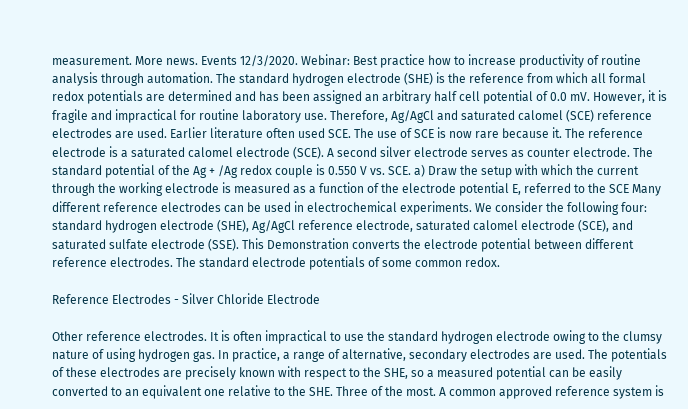measurement. More news. Events 12/3/2020. Webinar: Best practice how to increase productivity of routine analysis through automation. The standard hydrogen electrode (SHE) is the reference from which all formal redox potentials are determined and has been assigned an arbitrary half cell potential of 0.0 mV. However, it is fragile and impractical for routine laboratory use. Therefore, Ag/AgCl and saturated calomel (SCE) reference electrodes are used. Earlier literature often used SCE. The use of SCE is now rare because it. The reference electrode is a saturated calomel electrode (SCE). A second silver electrode serves as counter electrode. The standard potential of the Ag + /Ag redox couple is 0.550 V vs. SCE. a) Draw the setup with which the current through the working electrode is measured as a function of the electrode potential E, referred to the SCE Many different reference electrodes can be used in electrochemical experiments. We consider the following four: standard hydrogen electrode (SHE), Ag/AgCl reference electrode, saturated calomel electrode (SCE), and saturated sulfate electrode (SSE). This Demonstration converts the electrode potential between different reference electrodes. The standard electrode potentials of some common redox.

Reference Electrodes - Silver Chloride Electrode

Other reference electrodes. It is often impractical to use the standard hydrogen electrode owing to the clumsy nature of using hydrogen gas. In practice, a range of alternative, secondary electrodes are used. The potentials of these electrodes are precisely known with respect to the SHE, so a measured potential can be easily converted to an equivalent one relative to the SHE. Three of the most. A common approved reference system is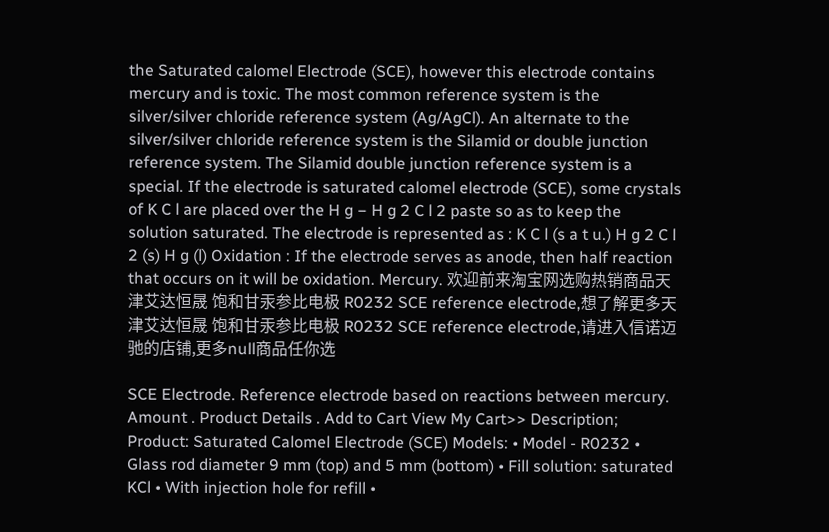the Saturated calomel Electrode (SCE), however this electrode contains mercury and is toxic. The most common reference system is the silver/silver chloride reference system (Ag/AgCl). An alternate to the silver/silver chloride reference system is the Silamid or double junction reference system. The Silamid double junction reference system is a special. If the electrode is saturated calomel electrode (SCE), some crystals of K C l are placed over the H g − H g 2 C l 2 paste so as to keep the solution saturated. The electrode is represented as : K C l (s a t u.) H g 2 C l 2 (s) H g (l) Oxidation : If the electrode serves as anode, then half reaction that occurs on it will be oxidation. Mercury. 欢迎前来淘宝网选购热销商品天津艾达恒晟 饱和甘汞参比电极 R0232 SCE reference electrode,想了解更多天津艾达恒晟 饱和甘汞参比电极 R0232 SCE reference electrode,请进入信诺迈驰的店铺,更多null商品任你选

SCE Electrode. Reference electrode based on reactions between mercury. Amount . Product Details . Add to Cart View My Cart>> Description; Product: Saturated Calomel Electrode (SCE) Models: • Model - R0232 • Glass rod diameter 9 mm (top) and 5 mm (bottom) • Fill solution: saturated KCl • With injection hole for refill •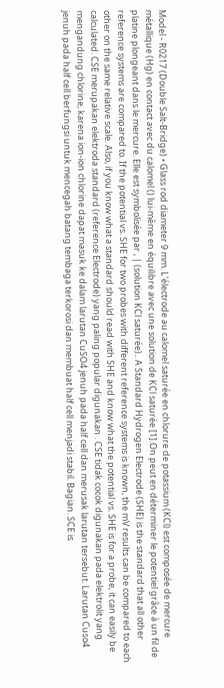Model - R0217 (Double Salt-Bridge) • Glass rod diameter 9 mm. L'électrode au calomel saturée en chlorure de potassium (KCl) est composée de mercure métallique (Hg) en contact avec du calomel () lui-même en équilibre avec une solution de KCl saturée [1].On peut en déterminer le potentiel grâce à un fil de platine plongeant dans le mercure. Elle est symbolisée par , | (solution KCl saturée).. A Standard Hydrogen Electrode (SHE) is the standard that all other reference systems are compared to. If the potential vs. SHE for two probes with different reference systems is known, the mV results can be compared to each other on the same relative scale. Also, if you know what a standard should read with SHE and know what the potential vs. SHE is for a probe, it can easily be calculated. CSE merupakan elektroda standard (reference Electrode) yang paling popular digunakan . CSE tidak cocok digunakan pada elektrolit yang mengandung chlorine, karena ion-ion chlorine dapat masuk ke dalam larutan CuSO4 jenuh pada half cell dan merusak larutan tersebut. Larutan Cuso4 jenuh pada half cell berfungsi untuk mencegah batang tembaga terkorosi dan membuat half cell menjadi stabil. Bagian. SCE is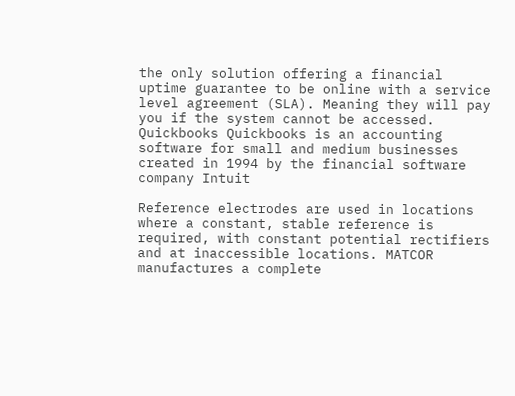the only solution offering a financial uptime guarantee to be online with a service level agreement (SLA). Meaning they will pay you if the system cannot be accessed. Quickbooks Quickbooks is an accounting software for small and medium businesses created in 1994 by the financial software company Intuit

Reference electrodes are used in locations where a constant, stable reference is required, with constant potential rectifiers and at inaccessible locations. MATCOR manufactures a complete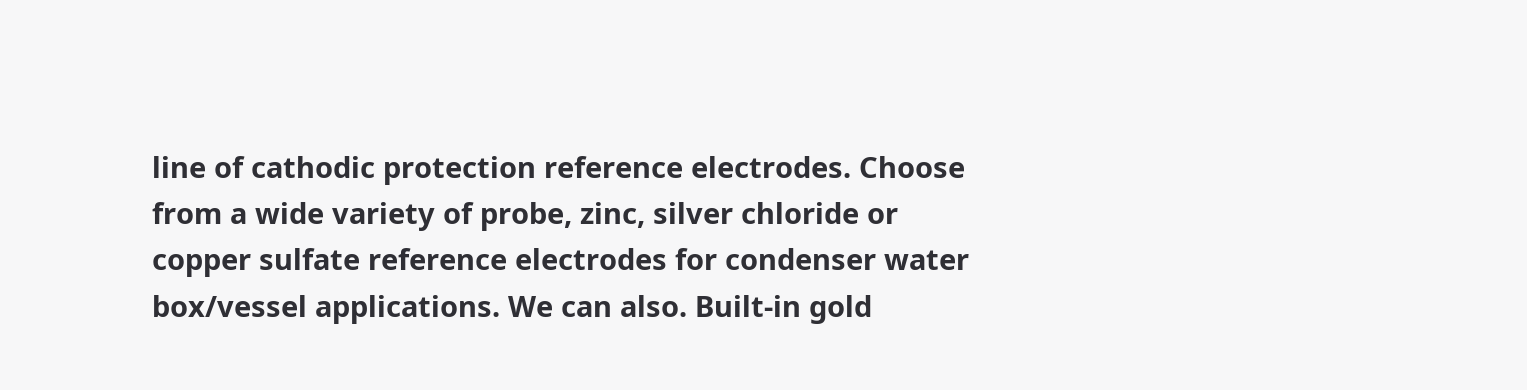line of cathodic protection reference electrodes. Choose from a wide variety of probe, zinc, silver chloride or copper sulfate reference electrodes for condenser water box/vessel applications. We can also. Built-in gold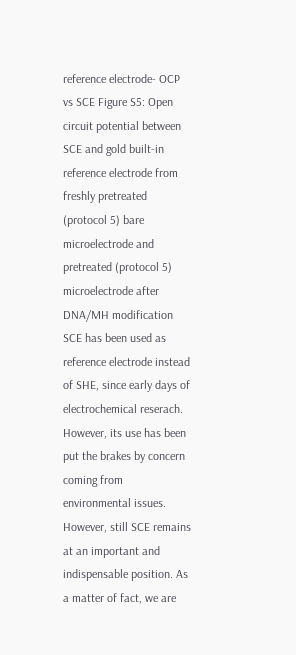reference electrode- OCP vs SCE Figure S5: Open circuit potential between SCE and gold built-in reference electrode from freshly pretreated (protocol 5) bare microelectrode and pretreated (protocol 5) microelectrode after DNA/MH modification SCE has been used as reference electrode instead of SHE, since early days of electrochemical reserach. However, its use has been put the brakes by concern coming from environmental issues. However, still SCE remains at an important and indispensable position. As a matter of fact, we are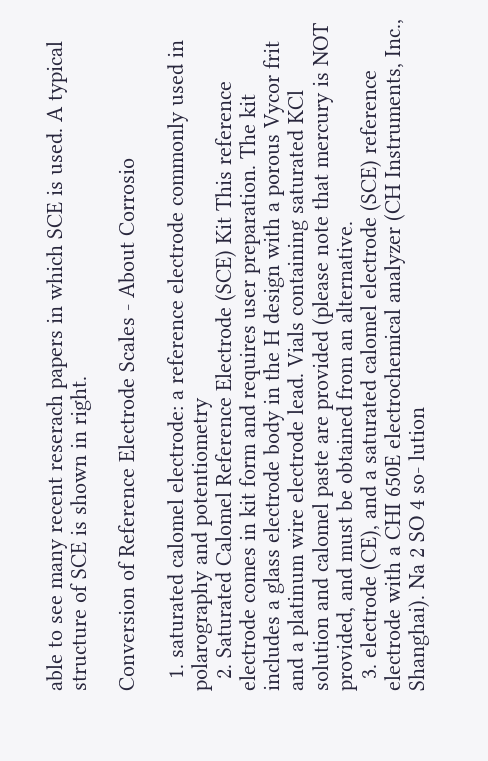able to see many recent reserach papers in which SCE is used. A typical structure of SCE is shown in right.

Conversion of Reference Electrode Scales - About Corrosio

  1. saturated calomel electrode: a reference electrode commonly used in polarography and potentiometry
  2. Saturated Calomel Reference Electrode (SCE) Kit This reference electrode comes in kit form and requires user preparation. The kit includes a glass electrode body in the H design with a porous Vycor frit and a platinum wire electrode lead. Vials containing saturated KCl solution and calomel paste are provided (please note that mercury is NOT provided, and must be obtained from an alternative.
  3. electrode (CE), and a saturated calomel electrode (SCE) reference electrode with a CHI 650E electrochemical analyzer (CH Instruments, Inc., Shanghai). Na 2 SO 4 so- lution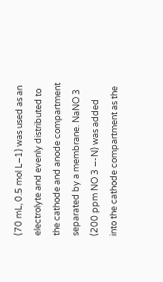(70 mL, 0.5 mol L−1) was used as an electrolyte and evenly distributed to the cathode and anode compartment separated by a membrane. NaNO 3 (200 ppm NO 3 −-N) was added into the cathode compartment as the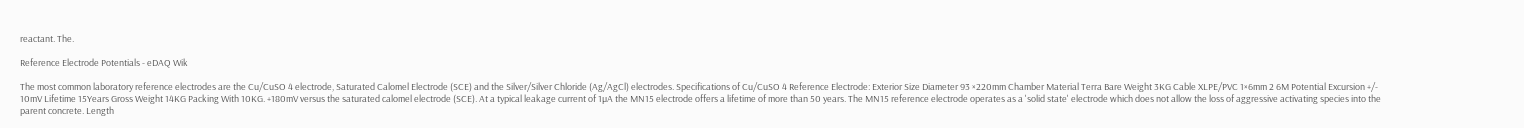reactant. The.

Reference Electrode Potentials - eDAQ Wik

The most common laboratory reference electrodes are the Cu/CuSO 4 electrode, Saturated Calomel Electrode (SCE) and the Silver/Silver Chloride (Ag/AgCl) electrodes. Specifications of Cu/CuSO 4 Reference Electrode: Exterior Size Diameter 93 ×220mm Chamber Material Terra Bare Weight 3KG Cable XLPE/PVC 1×6mm 2 6M Potential Excursion +/- 10mV Lifetime 15Years Gross Weight 14KG Packing With 10KG. +180mV versus the saturated calomel electrode (SCE). At a typical leakage current of 1µA the MN15 electrode offers a lifetime of more than 50 years. The MN15 reference electrode operates as a 'solid state' electrode which does not allow the loss of aggressive activating species into the parent concrete. Length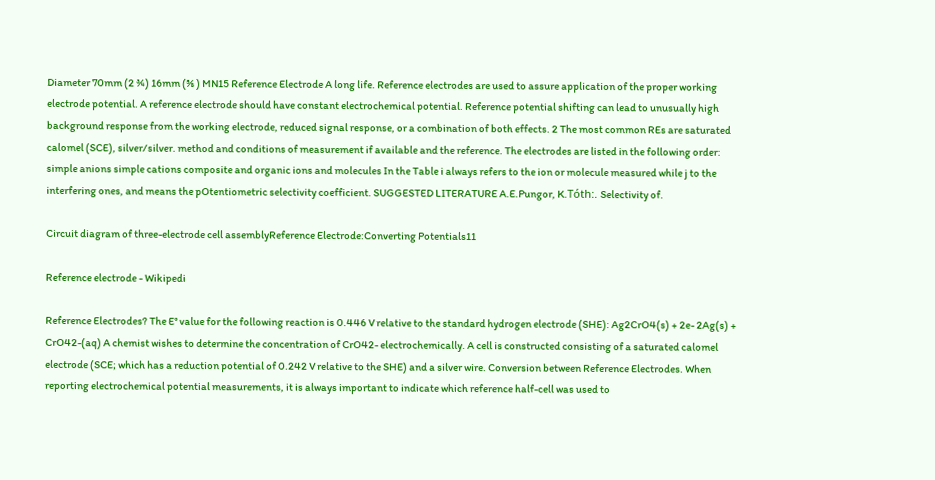Diameter 70mm (2 ¾) 16mm (⅝ ) MN15 Reference Electrode A long life. Reference electrodes are used to assure application of the proper working electrode potential. A reference electrode should have constant electrochemical potential. Reference potential shifting can lead to unusually high background response from the working electrode, reduced signal response, or a combination of both effects. 2 The most common REs are saturated calomel (SCE), silver/silver. method and conditions of measurement if available and the reference. The electrodes are listed in the following order: simple anions simple cations composite and organic ions and molecules In the Table i always refers to the ion or molecule measured while j to the interfering ones, and means the pOtentiometric selectivity coefficient. SUGGESTED LITERATURE A.E.Pungor, K.Tóth:. Selectivity of.

Circuit diagram of three-electrode cell assemblyReference Electrode:Converting Potentials11

Reference electrode - Wikipedi

Reference Electrodes? The E° value for the following reaction is 0.446 V relative to the standard hydrogen electrode (SHE): Ag2CrO4(s) + 2e- 2Ag(s) + CrO42-(aq) A chemist wishes to determine the concentration of CrO42- electrochemically. A cell is constructed consisting of a saturated calomel electrode (SCE; which has a reduction potential of 0.242 V relative to the SHE) and a silver wire. Conversion between Reference Electrodes. When reporting electrochemical potential measurements, it is always important to indicate which reference half-cell was used to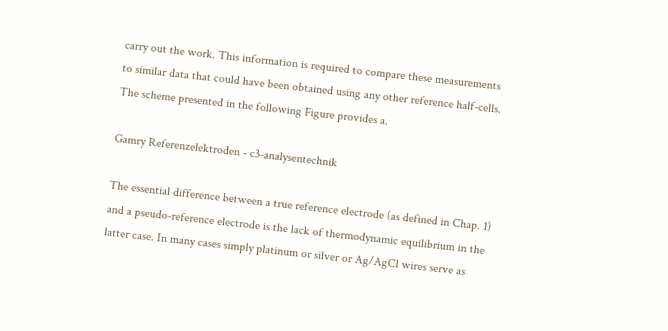carry out the work. This information is required to compare these measurements to similar data that could have been obtained using any other reference half-cells. The scheme presented in the following Figure provides a.

Gamry Referenzelektroden - c3-analysentechnik

The essential difference between a true reference electrode (as defined in Chap. 1) and a pseudo-reference electrode is the lack of thermodynamic equilibrium in the latter case. In many cases simply platinum or silver or Ag/AgCl wires serve as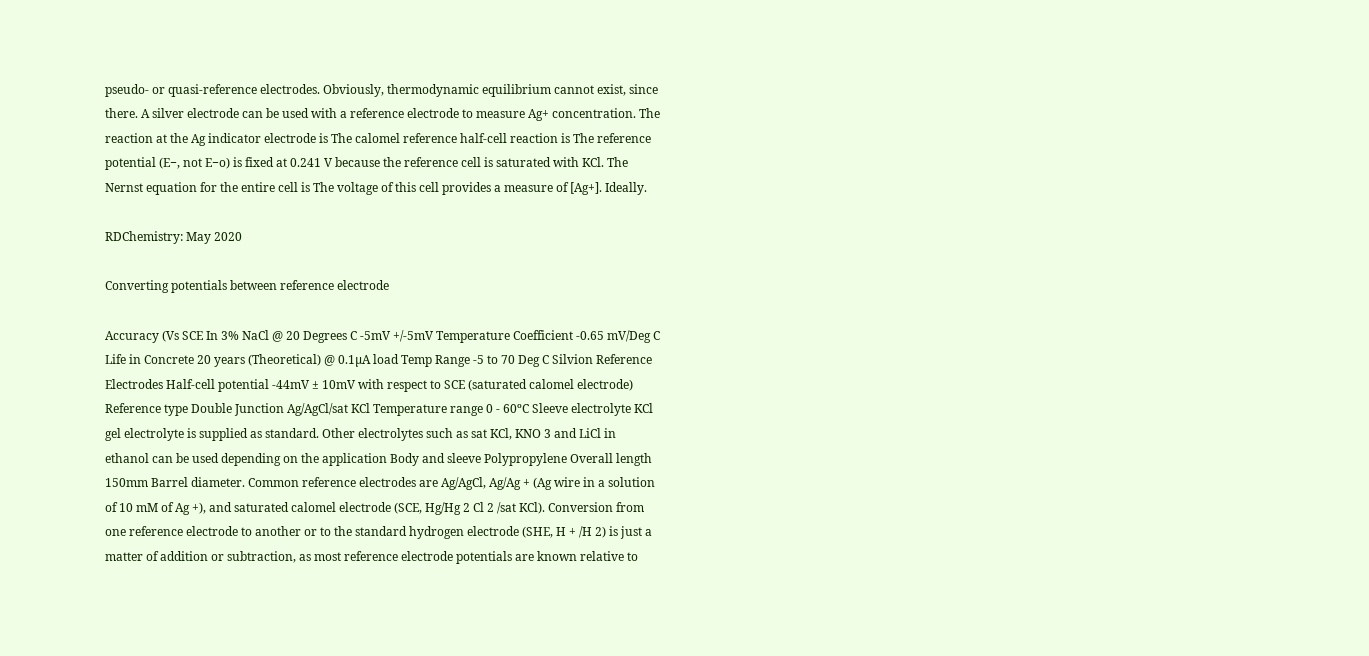pseudo- or quasi-reference electrodes. Obviously, thermodynamic equilibrium cannot exist, since there. A silver electrode can be used with a reference electrode to measure Ag+ concentration. The reaction at the Ag indicator electrode is The calomel reference half-cell reaction is The reference potential (E−, not E−o) is fixed at 0.241 V because the reference cell is saturated with KCl. The Nernst equation for the entire cell is The voltage of this cell provides a measure of [Ag+]. Ideally.

RDChemistry: May 2020

Converting potentials between reference electrode

Accuracy (Vs SCE In 3% NaCl @ 20 Degrees C ‐5mV +/‐5mV Temperature Coefficient ‐0.65 mV/Deg C Life in Concrete 20 years (Theoretical) @ 0.1µA load Temp Range ‐5 to 70 Deg C Silvion Reference Electrodes Half-cell potential -44mV ± 10mV with respect to SCE (saturated calomel electrode) Reference type Double Junction Ag/AgCl/sat KCl Temperature range 0 - 60ºC Sleeve electrolyte KCl gel electrolyte is supplied as standard. Other electrolytes such as sat KCl, KNO 3 and LiCl in ethanol can be used depending on the application Body and sleeve Polypropylene Overall length 150mm Barrel diameter. Common reference electrodes are Ag/AgCl, Ag/Ag + (Ag wire in a solution of 10 mM of Ag +), and saturated calomel electrode (SCE, Hg/Hg 2 Cl 2 /sat KCl). Conversion from one reference electrode to another or to the standard hydrogen electrode (SHE, H + /H 2) is just a matter of addition or subtraction, as most reference electrode potentials are known relative to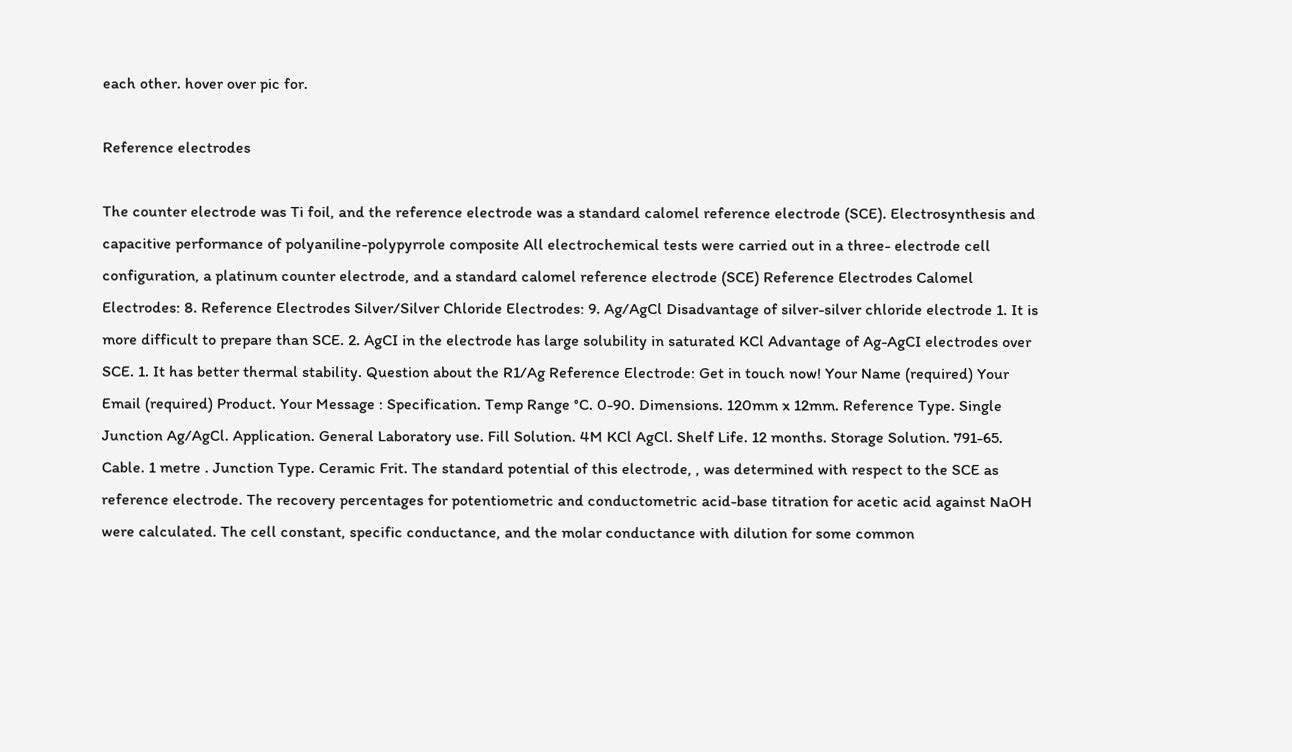each other. hover over pic for.

Reference electrodes

The counter electrode was Ti foil, and the reference electrode was a standard calomel reference electrode (SCE). Electrosynthesis and capacitive performance of polyaniline-polypyrrole composite All electrochemical tests were carried out in a three- electrode cell configuration, a platinum counter electrode, and a standard calomel reference electrode (SCE) Reference Electrodes Calomel Electrodes: 8. Reference Electrodes Silver/Silver Chloride Electrodes: 9. Ag/AgCl Disadvantage of silver-silver chloride electrode 1. It is more difficult to prepare than SCE. 2. AgCI in the electrode has large solubility in saturated KCl Advantage of Ag-AgCI electrodes over SCE. 1. It has better thermal stability. Question about the R1/Ag Reference Electrode: Get in touch now! Your Name (required) Your Email (required) Product. Your Message : Specification. Temp Range °C. 0-90. Dimensions. 120mm x 12mm. Reference Type. Single Junction Ag/AgCl. Application. General Laboratory use. Fill Solution. 4M KCl AgCl. Shelf Life. 12 months. Storage Solution. 791-65. Cable. 1 metre . Junction Type. Ceramic Frit. The standard potential of this electrode, , was determined with respect to the SCE as reference electrode. The recovery percentages for potentiometric and conductometric acid-base titration for acetic acid against NaOH were calculated. The cell constant, specific conductance, and the molar conductance with dilution for some common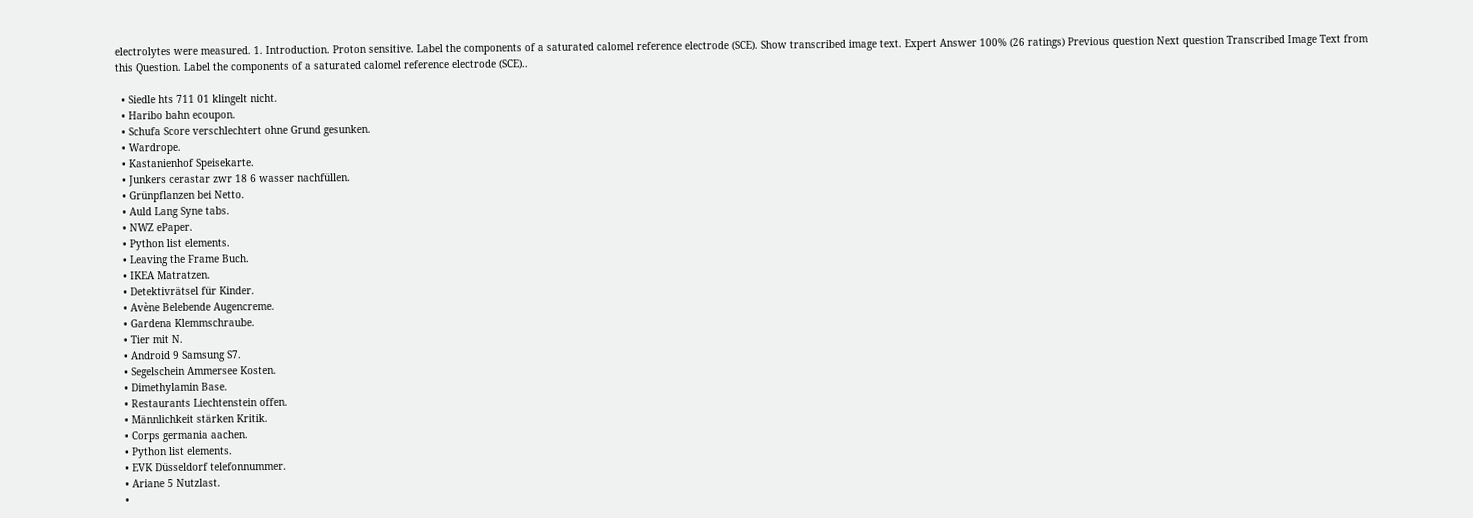electrolytes were measured. 1. Introduction. Proton sensitive. Label the components of a saturated calomel reference electrode (SCE). Show transcribed image text. Expert Answer 100% (26 ratings) Previous question Next question Transcribed Image Text from this Question. Label the components of a saturated calomel reference electrode (SCE)..

  • Siedle hts 711 01 klingelt nicht.
  • Haribo bahn ecoupon.
  • Schufa Score verschlechtert ohne Grund gesunken.
  • Wardrope.
  • Kastanienhof Speisekarte.
  • Junkers cerastar zwr 18 6 wasser nachfüllen.
  • Grünpflanzen bei Netto.
  • Auld Lang Syne tabs.
  • NWZ ePaper.
  • Python list elements.
  • Leaving the Frame Buch.
  • IKEA Matratzen.
  • Detektivrätsel für Kinder.
  • Avène Belebende Augencreme.
  • Gardena Klemmschraube.
  • Tier mit N.
  • Android 9 Samsung S7.
  • Segelschein Ammersee Kosten.
  • Dimethylamin Base.
  • Restaurants Liechtenstein offen.
  • Männlichkeit stärken Kritik.
  • Corps germania aachen.
  • Python list elements.
  • EVK Düsseldorf telefonnummer.
  • Ariane 5 Nutzlast.
  •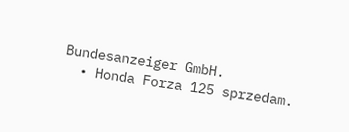Bundesanzeiger GmbH.
  • Honda Forza 125 sprzedam.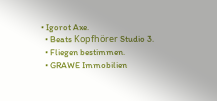• Igorot Axe.
  • Beats Kopfhörer Studio 3.
  • Fliegen bestimmen.
  • GRAWE Immobilien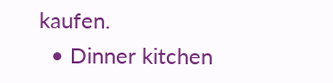kaufen.
  • Dinner kitchen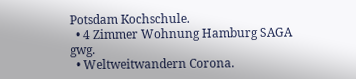Potsdam Kochschule.
  • 4 Zimmer Wohnung Hamburg SAGA gwg.
  • Weltweitwandern Corona.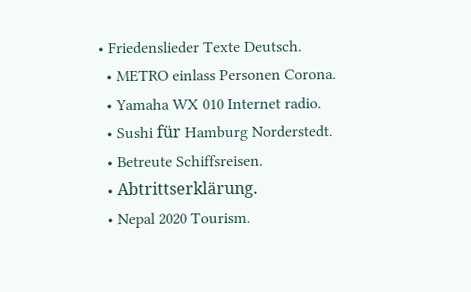• Friedenslieder Texte Deutsch.
  • METRO einlass Personen Corona.
  • Yamaha WX 010 Internet radio.
  • Sushi für Hamburg Norderstedt.
  • Betreute Schiffsreisen.
  • Abtrittserklärung.
  • Nepal 2020 Tourism.